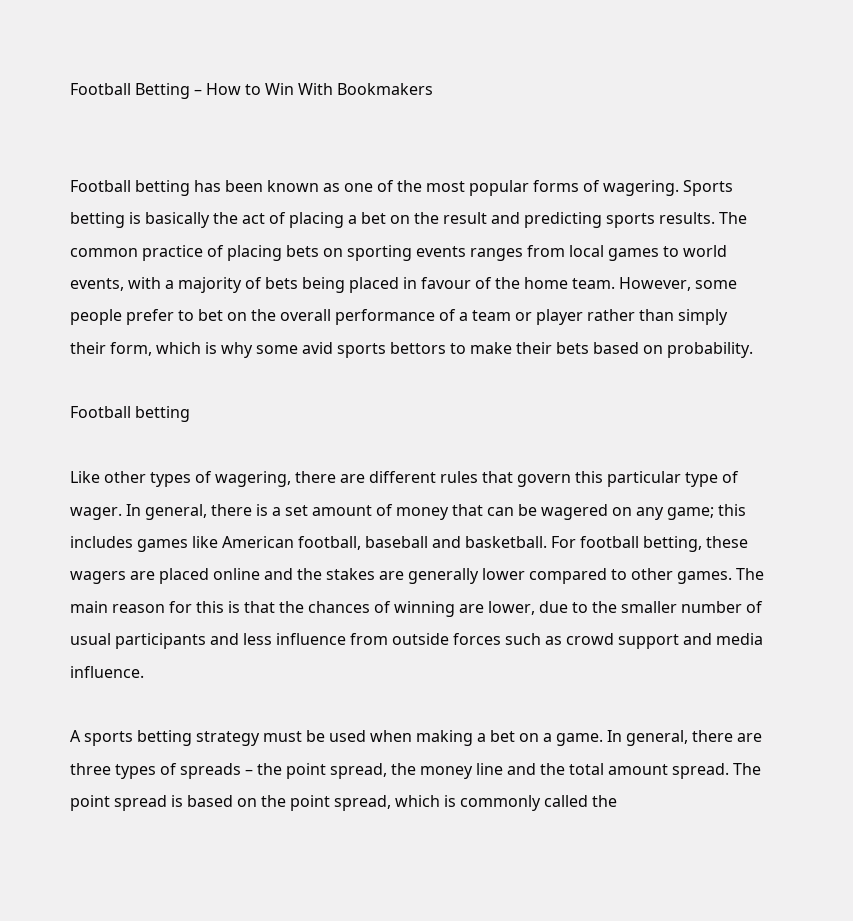Football Betting – How to Win With Bookmakers


Football betting has been known as one of the most popular forms of wagering. Sports betting is basically the act of placing a bet on the result and predicting sports results. The common practice of placing bets on sporting events ranges from local games to world events, with a majority of bets being placed in favour of the home team. However, some people prefer to bet on the overall performance of a team or player rather than simply their form, which is why some avid sports bettors to make their bets based on probability.

Football betting

Like other types of wagering, there are different rules that govern this particular type of wager. In general, there is a set amount of money that can be wagered on any game; this includes games like American football, baseball and basketball. For football betting, these wagers are placed online and the stakes are generally lower compared to other games. The main reason for this is that the chances of winning are lower, due to the smaller number of usual participants and less influence from outside forces such as crowd support and media influence.

A sports betting strategy must be used when making a bet on a game. In general, there are three types of spreads – the point spread, the money line and the total amount spread. The point spread is based on the point spread, which is commonly called the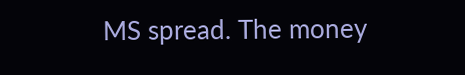MS spread. The money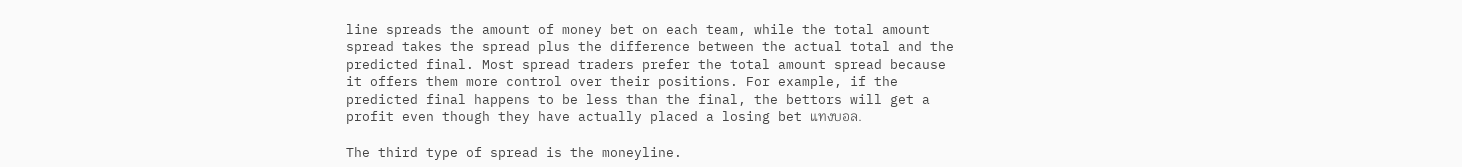line spreads the amount of money bet on each team, while the total amount spread takes the spread plus the difference between the actual total and the predicted final. Most spread traders prefer the total amount spread because it offers them more control over their positions. For example, if the predicted final happens to be less than the final, the bettors will get a profit even though they have actually placed a losing bet แทงบอล.

The third type of spread is the moneyline.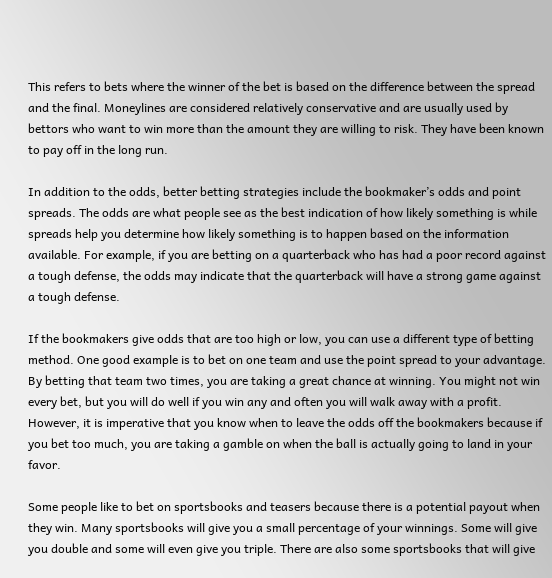This refers to bets where the winner of the bet is based on the difference between the spread and the final. Moneylines are considered relatively conservative and are usually used by bettors who want to win more than the amount they are willing to risk. They have been known to pay off in the long run.

In addition to the odds, better betting strategies include the bookmaker’s odds and point spreads. The odds are what people see as the best indication of how likely something is while spreads help you determine how likely something is to happen based on the information available. For example, if you are betting on a quarterback who has had a poor record against a tough defense, the odds may indicate that the quarterback will have a strong game against a tough defense.

If the bookmakers give odds that are too high or low, you can use a different type of betting method. One good example is to bet on one team and use the point spread to your advantage. By betting that team two times, you are taking a great chance at winning. You might not win every bet, but you will do well if you win any and often you will walk away with a profit. However, it is imperative that you know when to leave the odds off the bookmakers because if you bet too much, you are taking a gamble on when the ball is actually going to land in your favor.

Some people like to bet on sportsbooks and teasers because there is a potential payout when they win. Many sportsbooks will give you a small percentage of your winnings. Some will give you double and some will even give you triple. There are also some sportsbooks that will give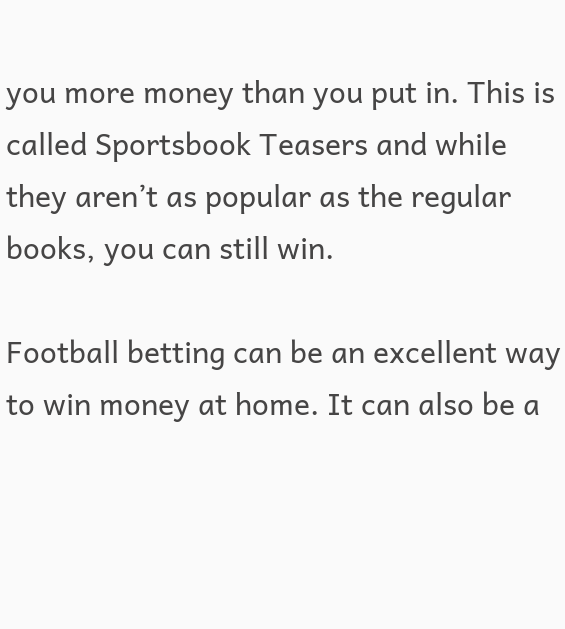you more money than you put in. This is called Sportsbook Teasers and while they aren’t as popular as the regular books, you can still win.

Football betting can be an excellent way to win money at home. It can also be a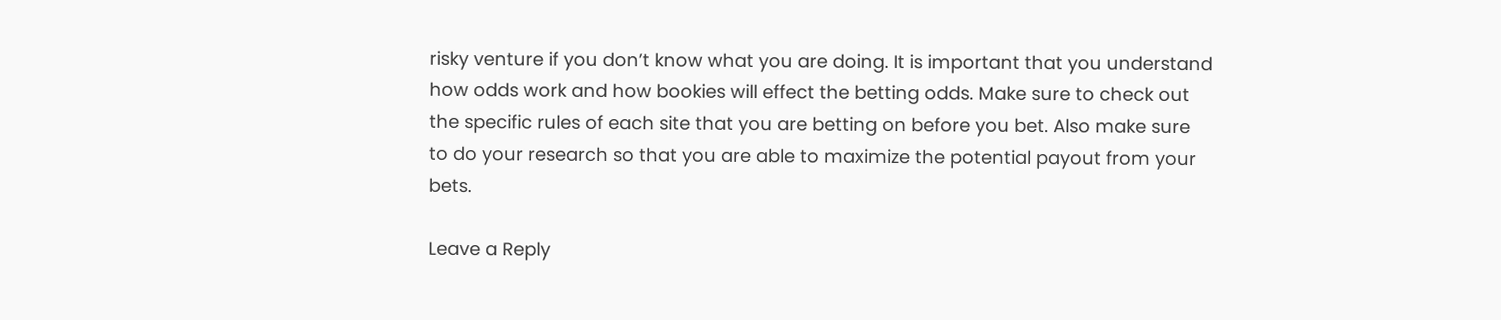risky venture if you don’t know what you are doing. It is important that you understand how odds work and how bookies will effect the betting odds. Make sure to check out the specific rules of each site that you are betting on before you bet. Also make sure to do your research so that you are able to maximize the potential payout from your bets.

Leave a Reply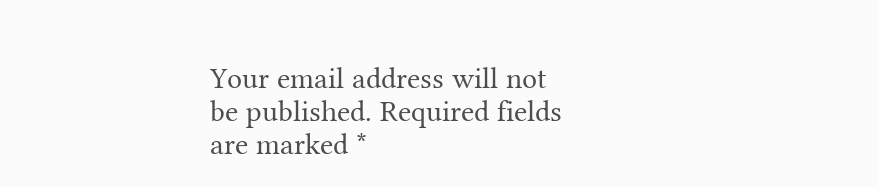Your email address will not be published. Required fields are marked *